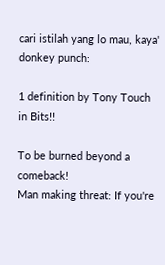cari istilah yang lo mau, kaya' donkey punch:

1 definition by Tony Touch in Bits!!

To be burned beyond a comeback!
Man making threat: If you're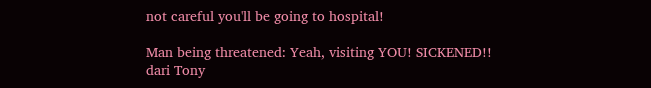not careful you'll be going to hospital!

Man being threatened: Yeah, visiting YOU! SICKENED!!
dari Tony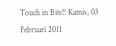Touch in Bits!! Kamis, 03 Februari 2011